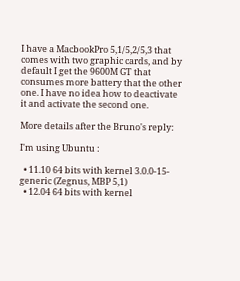I have a MacbookPro 5,1/5,2/5,3 that comes with two graphic cards, and by default I get the 9600M GT that consumes more battery that the other one. I have no idea how to deactivate it and activate the second one.

More details after the Bruno's reply:

I'm using Ubuntu :

  • 11.10 64 bits with kernel 3.0.0-15-generic (Zegnus, MBP 5,1)
  • 12.04 64 bits with kernel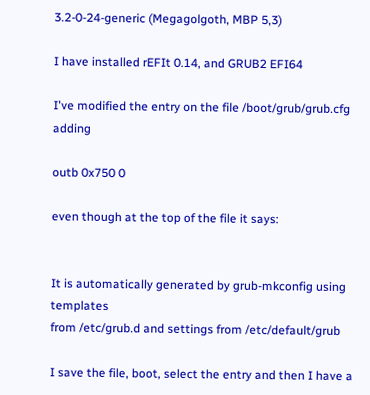3.2-0-24-generic (Megagolgoth, MBP 5,3)

I have installed rEFIt 0.14, and GRUB2 EFI64

I've modified the entry on the file /boot/grub/grub.cfg adding

outb 0x750 0

even though at the top of the file it says:


It is automatically generated by grub-mkconfig using templates
from /etc/grub.d and settings from /etc/default/grub

I save the file, boot, select the entry and then I have a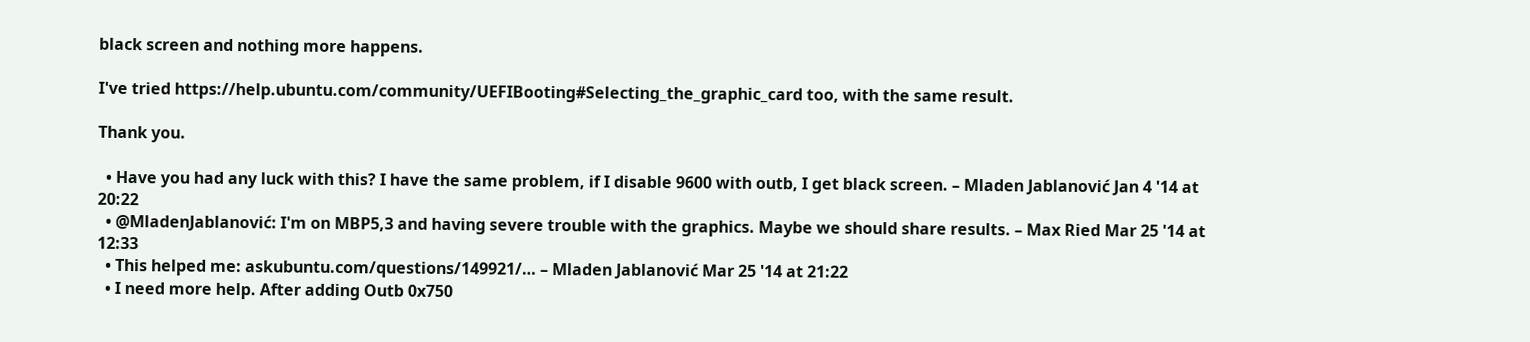black screen and nothing more happens.

I've tried https://help.ubuntu.com/community/UEFIBooting#Selecting_the_graphic_card too, with the same result.

Thank you.

  • Have you had any luck with this? I have the same problem, if I disable 9600 with outb, I get black screen. – Mladen Jablanović Jan 4 '14 at 20:22
  • @MladenJablanović: I'm on MBP5,3 and having severe trouble with the graphics. Maybe we should share results. – Max Ried Mar 25 '14 at 12:33
  • This helped me: askubuntu.com/questions/149921/… – Mladen Jablanović Mar 25 '14 at 21:22
  • I need more help. After adding Outb 0x750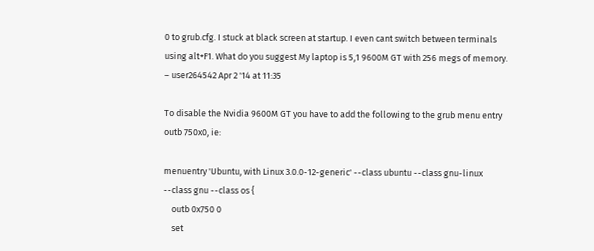0 to grub.cfg. I stuck at black screen at startup. I even cant switch between terminals using alt+F1. What do you suggest My laptop is 5,1 9600M GT with 256 megs of memory. – user264542 Apr 2 '14 at 11:35

To disable the Nvidia 9600M GT you have to add the following to the grub menu entry outb 750x0, ie:

menuentry 'Ubuntu, with Linux 3.0.0-12-generic' --class ubuntu --class gnu-linux     --class gnu --class os {
    outb 0x750 0
    set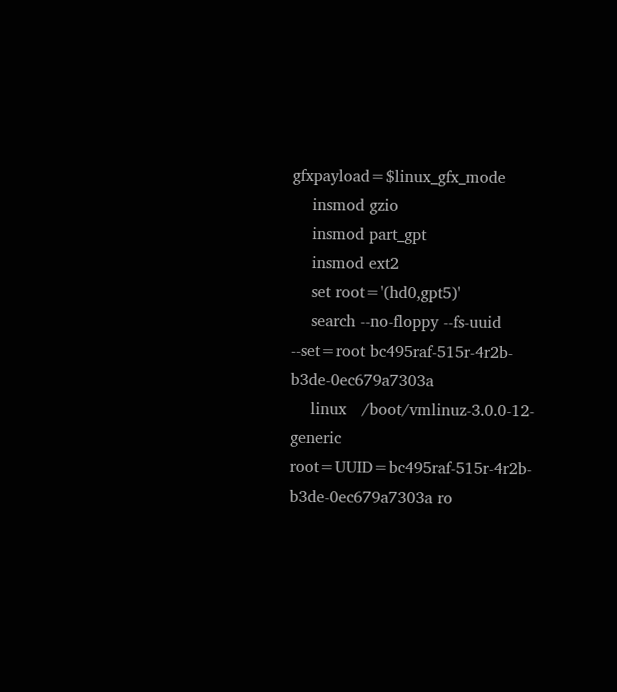gfxpayload=$linux_gfx_mode
    insmod gzio
    insmod part_gpt
    insmod ext2
    set root='(hd0,gpt5)'
    search --no-floppy --fs-uuid --set=root bc495raf-515r-4r2b-b3de-0ec679a7303a
    linux   /boot/vmlinuz-3.0.0-12-generic root=UUID=bc495raf-515r-4r2b-    b3de-0ec679a7303a ro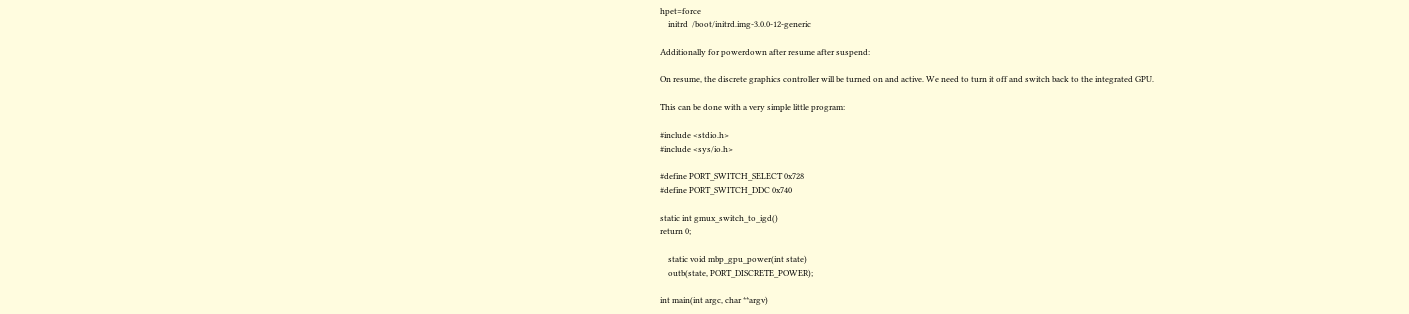hpet=force
    initrd  /boot/initrd.img-3.0.0-12-generic

Additionally for powerdown after resume after suspend:

On resume, the discrete graphics controller will be turned on and active. We need to turn it off and switch back to the integrated GPU.

This can be done with a very simple little program:

#include <stdio.h>
#include <sys/io.h>

#define PORT_SWITCH_SELECT 0x728
#define PORT_SWITCH_DDC 0x740

static int gmux_switch_to_igd()
return 0;

    static void mbp_gpu_power(int state)
    outb(state, PORT_DISCRETE_POWER);

int main(int argc, char **argv)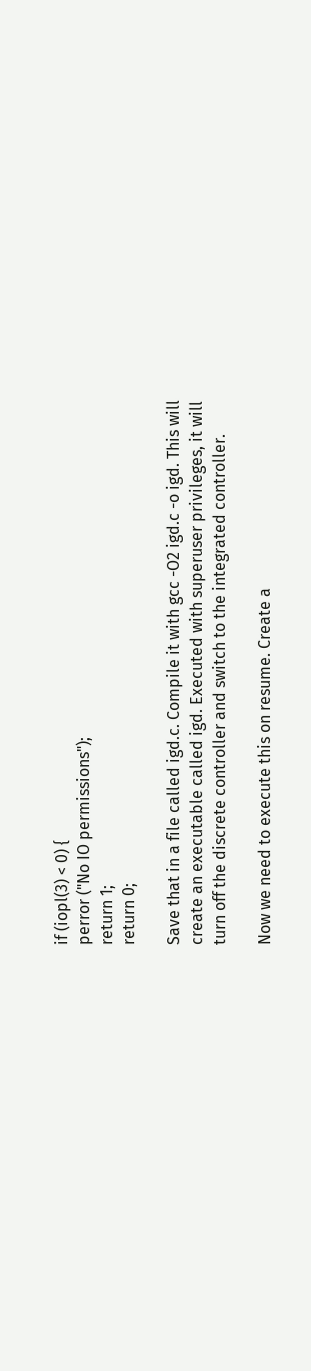if (iopl(3) < 0) {
perror ("No IO permissions");
return 1;
return 0;

Save that in a file called igd.c. Compile it with gcc -O2 igd.c -o igd. This will create an executable called igd. Executed with superuser privileges, it will turn off the discrete controller and switch to the integrated controller.

Now we need to execute this on resume. Create a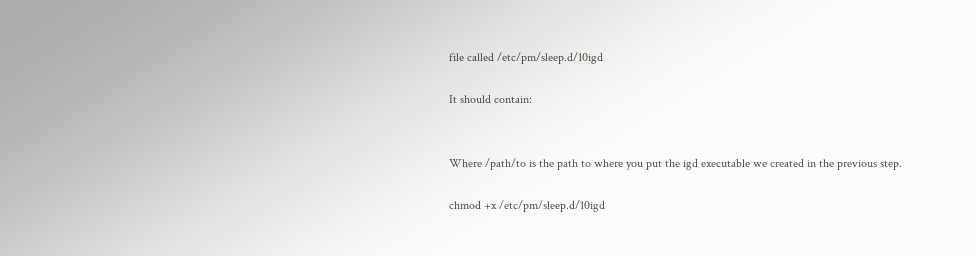file called /etc/pm/sleep.d/10igd

It should contain:


Where /path/to is the path to where you put the igd executable we created in the previous step.

chmod +x /etc/pm/sleep.d/10igd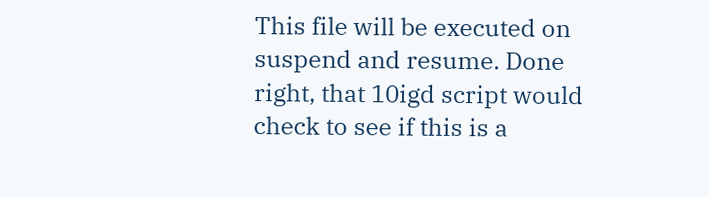This file will be executed on suspend and resume. Done right, that 10igd script would check to see if this is a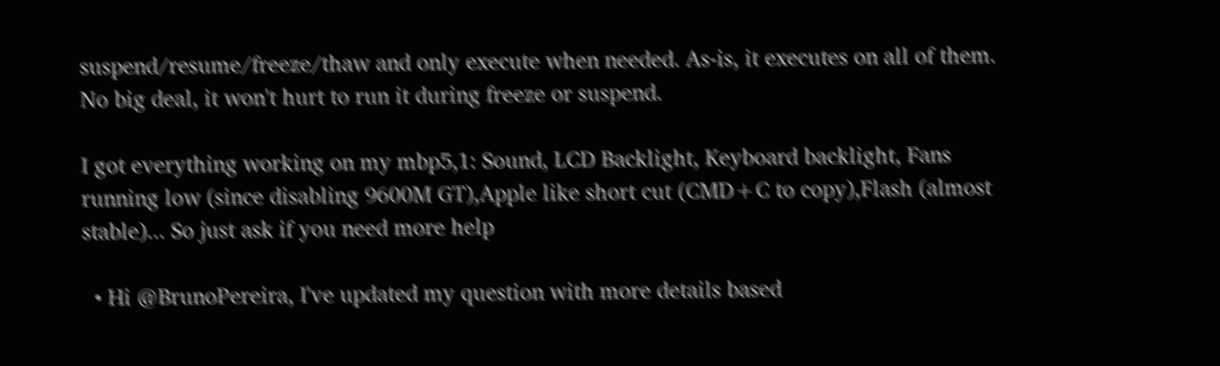suspend/resume/freeze/thaw and only execute when needed. As-is, it executes on all of them. No big deal, it won't hurt to run it during freeze or suspend.

I got everything working on my mbp5,1: Sound, LCD Backlight, Keyboard backlight, Fans running low (since disabling 9600M GT),Apple like short cut (CMD+C to copy),Flash (almost stable)... So just ask if you need more help

  • Hi @BrunoPereira, I've updated my question with more details based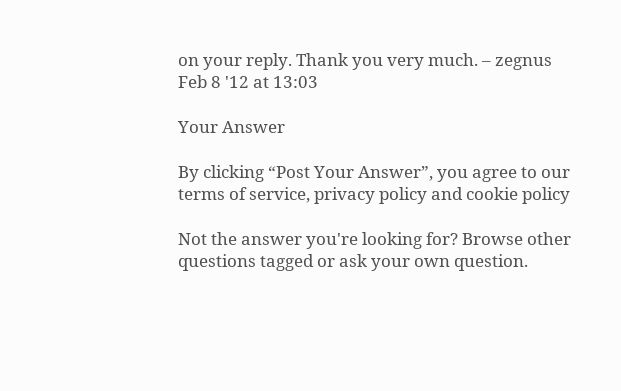on your reply. Thank you very much. – zegnus Feb 8 '12 at 13:03

Your Answer

By clicking “Post Your Answer”, you agree to our terms of service, privacy policy and cookie policy

Not the answer you're looking for? Browse other questions tagged or ask your own question.